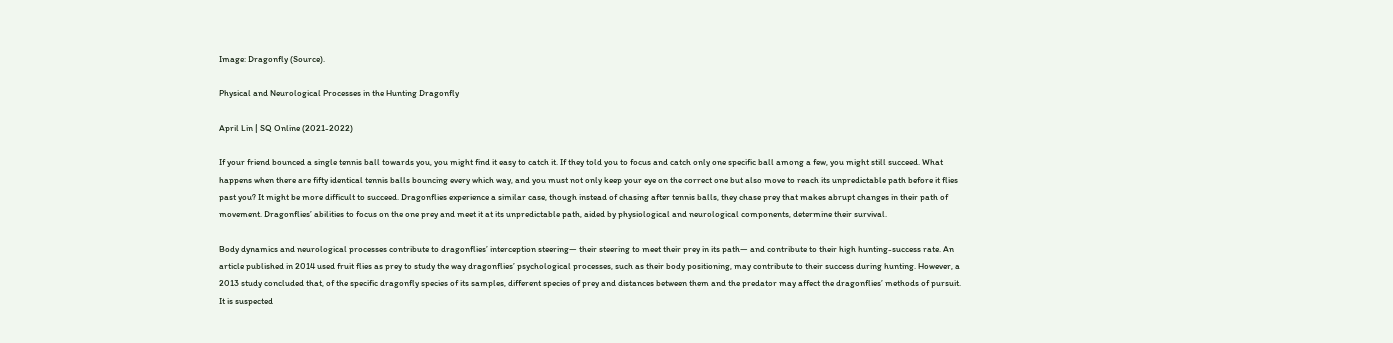Image: Dragonfly (Source).

Physical and Neurological Processes in the Hunting Dragonfly

April Lin | SQ Online (2021-2022)

If your friend bounced a single tennis ball towards you, you might find it easy to catch it. If they told you to focus and catch only one specific ball among a few, you might still succeed. What happens when there are fifty identical tennis balls bouncing every which way, and you must not only keep your eye on the correct one but also move to reach its unpredictable path before it flies past you? It might be more difficult to succeed. Dragonflies experience a similar case, though instead of chasing after tennis balls, they chase prey that makes abrupt changes in their path of movement. Dragonflies’ abilities to focus on the one prey and meet it at its unpredictable path, aided by physiological and neurological components, determine their survival.

Body dynamics and neurological processes contribute to dragonflies’ interception steering— their steering to meet their prey in its path— and contribute to their high hunting-success rate. An article published in 2014 used fruit flies as prey to study the way dragonflies’ psychological processes, such as their body positioning, may contribute to their success during hunting. However, a 2013 study concluded that, of the specific dragonfly species of its samples, different species of prey and distances between them and the predator may affect the dragonflies’ methods of pursuit. It is suspected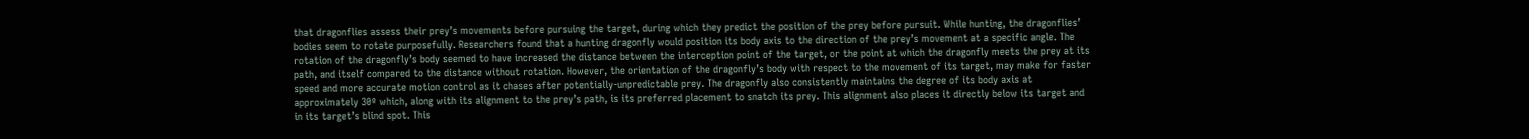that dragonflies assess their prey’s movements before pursuing the target, during which they predict the position of the prey before pursuit. While hunting, the dragonflies’ bodies seem to rotate purposefully. Researchers found that a hunting dragonfly would position its body axis to the direction of the prey’s movement at a specific angle. The rotation of the dragonfly’s body seemed to have increased the distance between the interception point of the target, or the point at which the dragonfly meets the prey at its path, and itself compared to the distance without rotation. However, the orientation of the dragonfly’s body with respect to the movement of its target, may make for faster speed and more accurate motion control as it chases after potentially-unpredictable prey. The dragonfly also consistently maintains the degree of its body axis at approximately 30º which, along with its alignment to the prey’s path, is its preferred placement to snatch its prey. This alignment also places it directly below its target and in its target’s blind spot. This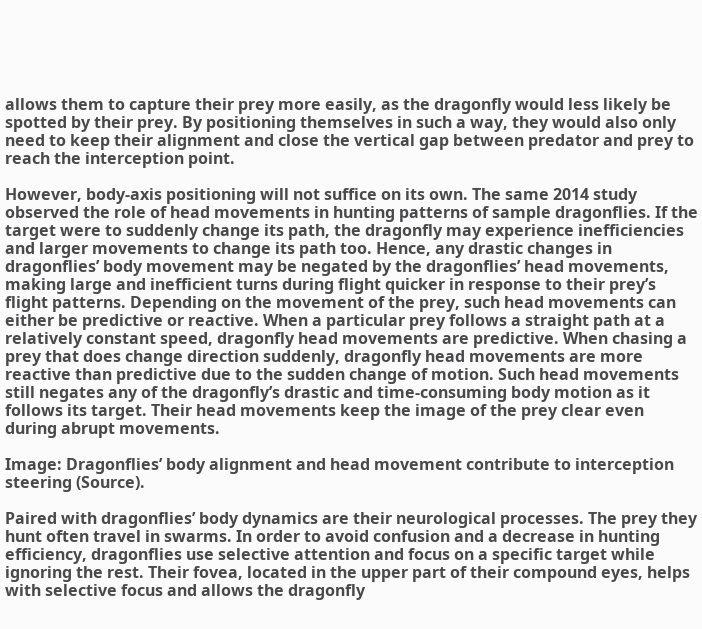allows them to capture their prey more easily, as the dragonfly would less likely be spotted by their prey. By positioning themselves in such a way, they would also only need to keep their alignment and close the vertical gap between predator and prey to reach the interception point.

However, body-axis positioning will not suffice on its own. The same 2014 study observed the role of head movements in hunting patterns of sample dragonflies. If the target were to suddenly change its path, the dragonfly may experience inefficiencies and larger movements to change its path too. Hence, any drastic changes in dragonflies’ body movement may be negated by the dragonflies’ head movements, making large and inefficient turns during flight quicker in response to their prey’s flight patterns. Depending on the movement of the prey, such head movements can either be predictive or reactive. When a particular prey follows a straight path at a relatively constant speed, dragonfly head movements are predictive. When chasing a prey that does change direction suddenly, dragonfly head movements are more reactive than predictive due to the sudden change of motion. Such head movements still negates any of the dragonfly’s drastic and time-consuming body motion as it follows its target. Their head movements keep the image of the prey clear even during abrupt movements.

Image: Dragonflies’ body alignment and head movement contribute to interception steering (Source).

Paired with dragonflies’ body dynamics are their neurological processes. The prey they hunt often travel in swarms. In order to avoid confusion and a decrease in hunting efficiency, dragonflies use selective attention and focus on a specific target while ignoring the rest. Their fovea, located in the upper part of their compound eyes, helps with selective focus and allows the dragonfly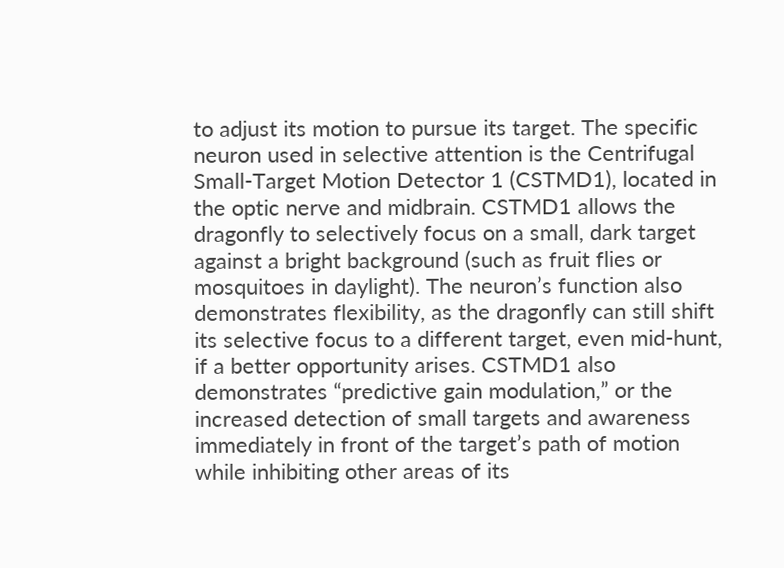to adjust its motion to pursue its target. The specific neuron used in selective attention is the Centrifugal Small-Target Motion Detector 1 (CSTMD1), located in the optic nerve and midbrain. CSTMD1 allows the dragonfly to selectively focus on a small, dark target against a bright background (such as fruit flies or mosquitoes in daylight). The neuron’s function also demonstrates flexibility, as the dragonfly can still shift its selective focus to a different target, even mid-hunt, if a better opportunity arises. CSTMD1 also demonstrates “predictive gain modulation,” or the increased detection of small targets and awareness immediately in front of the target’s path of motion while inhibiting other areas of its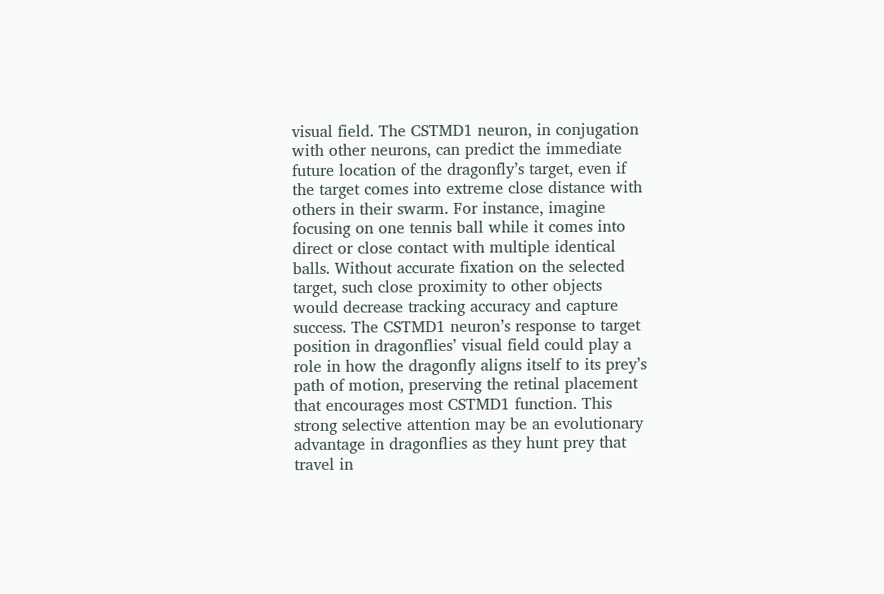visual field. The CSTMD1 neuron, in conjugation with other neurons, can predict the immediate future location of the dragonfly’s target, even if the target comes into extreme close distance with others in their swarm. For instance, imagine focusing on one tennis ball while it comes into direct or close contact with multiple identical balls. Without accurate fixation on the selected target, such close proximity to other objects would decrease tracking accuracy and capture success. The CSTMD1 neuron’s response to target position in dragonflies’ visual field could play a role in how the dragonfly aligns itself to its prey’s path of motion, preserving the retinal placement that encourages most CSTMD1 function. This strong selective attention may be an evolutionary advantage in dragonflies as they hunt prey that travel in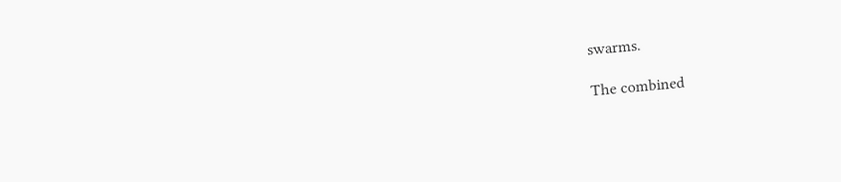swarms.

The combined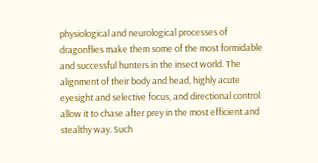physiological and neurological processes of dragonflies make them some of the most formidable and successful hunters in the insect world. The alignment of their body and head, highly acute eyesight and selective focus, and directional control allow it to chase after prey in the most efficient and stealthy way. Such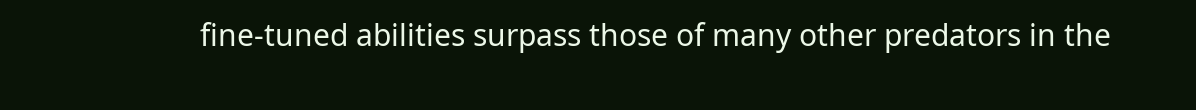fine-tuned abilities surpass those of many other predators in the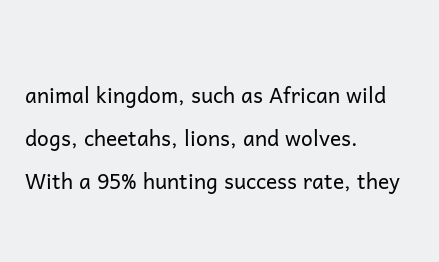animal kingdom, such as African wild dogs, cheetahs, lions, and wolves. With a 95% hunting success rate, they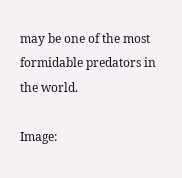may be one of the most formidable predators in the world.

Image: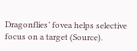Dragonflies’ fovea helps selective focus on a target (Source).